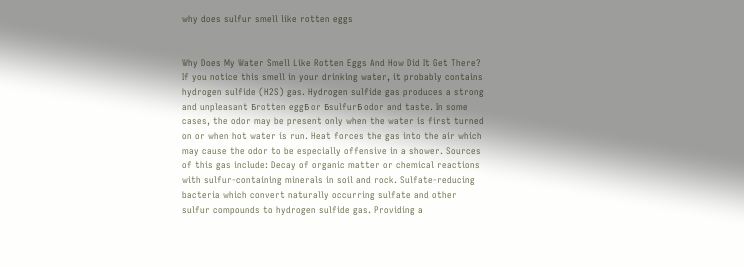why does sulfur smell like rotten eggs


Why Does My Water Smell Like Rotten Eggs And How Did It Get There? If you notice this smell in your drinking water, it probably contains hydrogen sulfide (H2S) gas. Hydrogen sulfide gas produces a strong and unpleasant Бrotten eggБ or БsulfurБ odor and taste. In some cases, the odor may be present only when the water is first turned on or when hot water is run. Heat forces the gas into the air which may cause the odor to be especially offensive in a shower. Sources of this gas include: Decay of organic matter or chemical reactions with sulfur-containing minerals in soil and rock. Sulfate-reducing bacteria which convert naturally occurring sulfate and other sulfur compounds to hydrogen sulfide gas. Providing a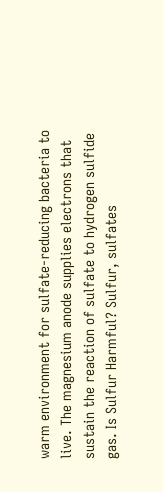warm environment for sulfate-reducing bacteria to live. The magnesium anode supplies electrons that sustain the reaction of sulfate to hydrogen sulfide gas. Is Sulfur Harmful? Sulfur, sulfates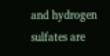and hydrogen sulfates are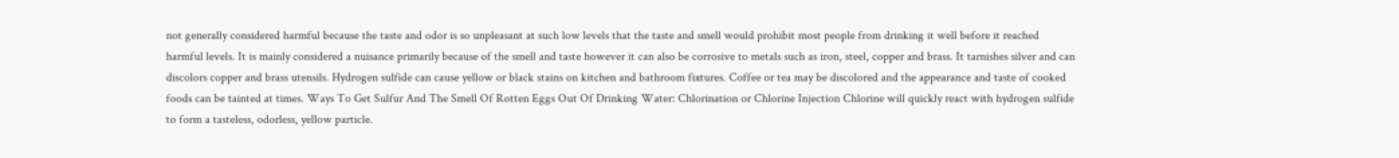not generally considered harmful because the taste and odor is so unpleasant at such low levels that the taste and smell would prohibit most people from drinking it well before it reached harmful levels. It is mainly considered a nuisance primarily because of the smell and taste however it can also be corrosive to metals such as iron, steel, copper and brass. It tarnishes silver and can discolors copper and brass utensils. Hydrogen sulfide can cause yellow or black stains on kitchen and bathroom fixtures. Coffee or tea may be discolored and the appearance and taste of cooked foods can be tainted at times. Ways To Get Sulfur And The Smell Of Rotten Eggs Out Of Drinking Water: Chlorination or Chlorine Injection Chlorine will quickly react with hydrogen sulfide to form a tasteless, odorless, yellow particle.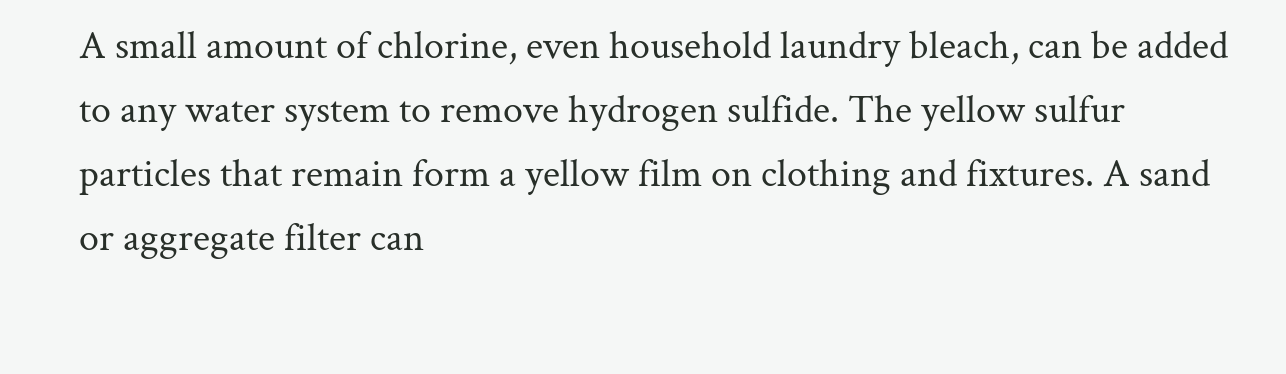A small amount of chlorine, even household laundry bleach, can be added to any water system to remove hydrogen sulfide. The yellow sulfur particles that remain form a yellow film on clothing and fixtures. A sand or aggregate filter can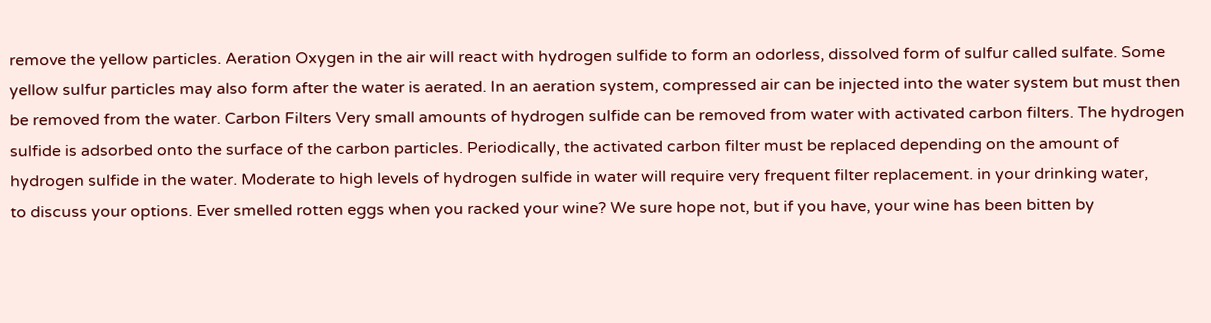remove the yellow particles. Aeration Oxygen in the air will react with hydrogen sulfide to form an odorless, dissolved form of sulfur called sulfate. Some yellow sulfur particles may also form after the water is aerated. In an aeration system, compressed air can be injected into the water system but must then be removed from the water. Carbon Filters Very small amounts of hydrogen sulfide can be removed from water with activated carbon filters. The hydrogen sulfide is adsorbed onto the surface of the carbon particles. Periodically, the activated carbon filter must be replaced depending on the amount of hydrogen sulfide in the water. Moderate to high levels of hydrogen sulfide in water will require very frequent filter replacement. in your drinking water,
to discuss your options. Ever smelled rotten eggs when you racked your wine? We sure hope not, but if you have, your wine has been bitten by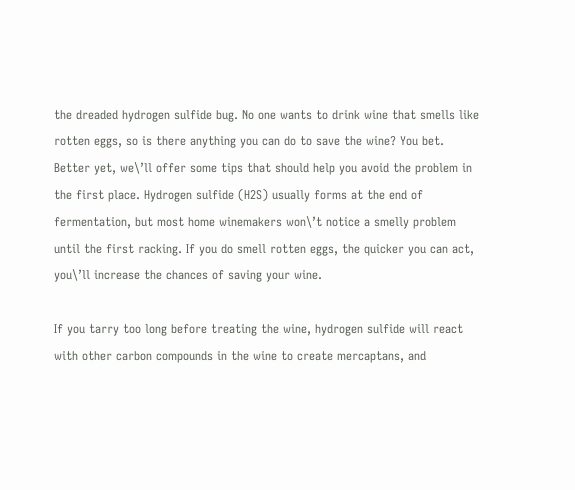the dreaded hydrogen sulfide bug. No one wants to drink wine that smells like rotten eggs, so is there anything you can do to save the wine? You bet. Better yet, we\’ll offer some tips that should help you avoid the problem in the first place. Hydrogen sulfide (H2S) usually forms at the end of fermentation, but most home winemakers won\’t notice a smelly problem until the first racking. If you do smell rotten eggs, the quicker you can act, you\’ll increase the chances of saving your wine.

If you tarry too long before treating the wine, hydrogen sulfide will react with other carbon compounds in the wine to create mercaptans, and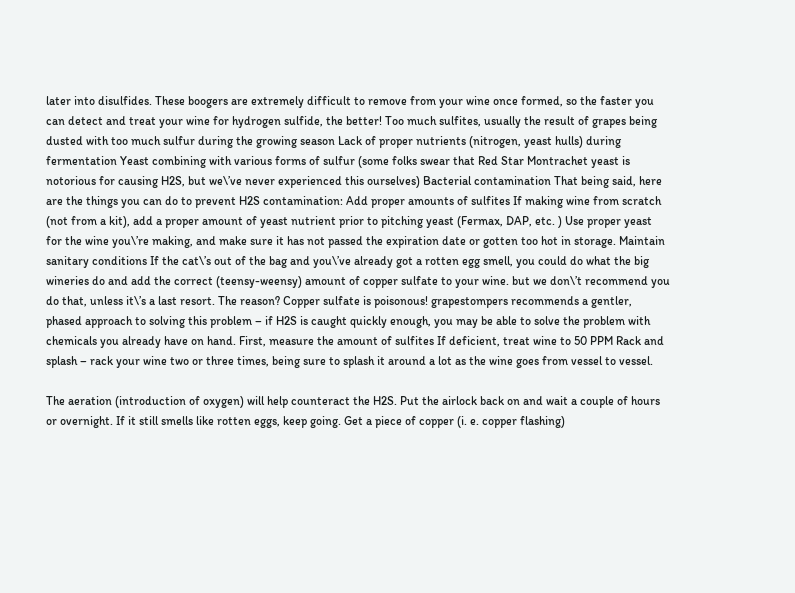later into disulfides. These boogers are extremely difficult to remove from your wine once formed, so the faster you can detect and treat your wine for hydrogen sulfide, the better! Too much sulfites, usually the result of grapes being dusted with too much sulfur during the growing season Lack of proper nutrients (nitrogen, yeast hulls) during fermentation Yeast combining with various forms of sulfur (some folks swear that Red Star Montrachet yeast is notorious for causing H2S, but we\’ve never experienced this ourselves) Bacterial contamination That being said, here are the things you can do to prevent H2S contamination: Add proper amounts of sulfites If making wine from scratch (not from a kit), add a proper amount of yeast nutrient prior to pitching yeast (Fermax, DAP, etc. ) Use proper yeast for the wine you\’re making, and make sure it has not passed the expiration date or gotten too hot in storage. Maintain sanitary conditions If the cat\’s out of the bag and you\’ve already got a rotten egg smell, you could do what the big wineries do and add the correct (teensy-weensy) amount of copper sulfate to your wine. but we don\’t recommend you do that, unless it\’s a last resort. The reason? Copper sulfate is poisonous! grapestompers recommends a gentler, phased approach to solving this problem – if H2S is caught quickly enough, you may be able to solve the problem with chemicals you already have on hand. First, measure the amount of sulfites If deficient, treat wine to 50 PPM Rack and splash – rack your wine two or three times, being sure to splash it around a lot as the wine goes from vessel to vessel.

The aeration (introduction of oxygen) will help counteract the H2S. Put the airlock back on and wait a couple of hours or overnight. If it still smells like rotten eggs, keep going. Get a piece of copper (i. e. copper flashing)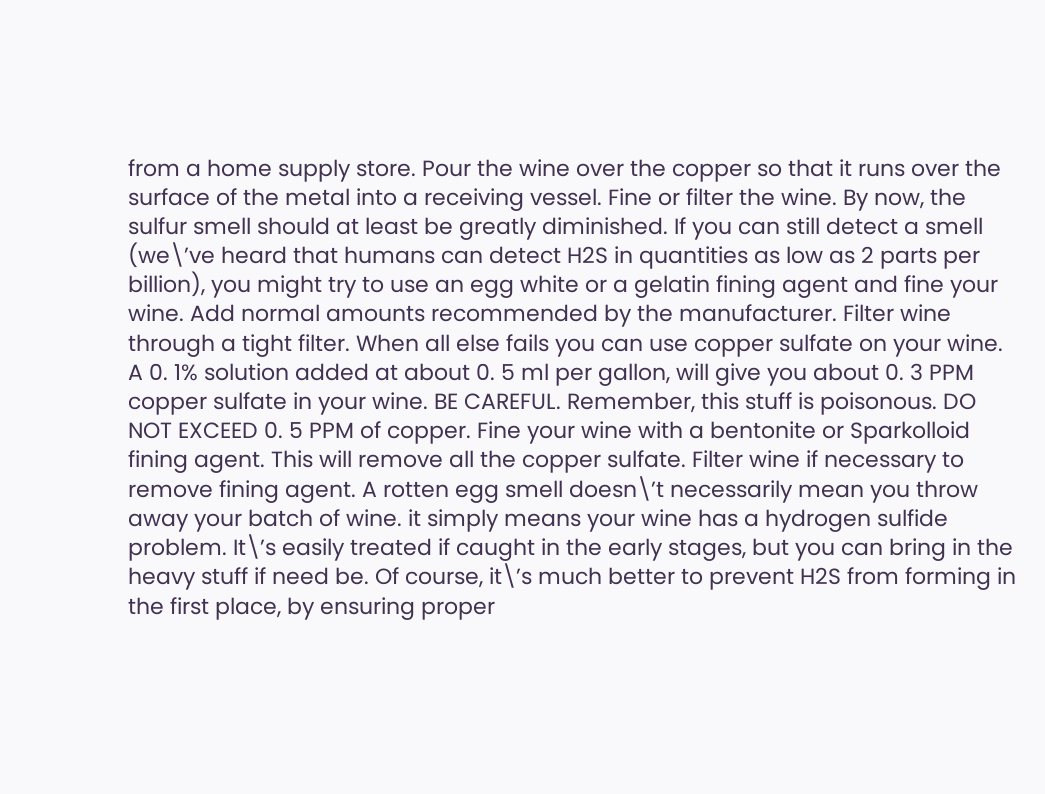from a home supply store. Pour the wine over the copper so that it runs over the surface of the metal into a receiving vessel. Fine or filter the wine. By now, the sulfur smell should at least be greatly diminished. If you can still detect a smell (we\’ve heard that humans can detect H2S in quantities as low as 2 parts per billion), you might try to use an egg white or a gelatin fining agent and fine your wine. Add normal amounts recommended by the manufacturer. Filter wine through a tight filter. When all else fails you can use copper sulfate on your wine. A 0. 1% solution added at about 0. 5 ml per gallon, will give you about 0. 3 PPM copper sulfate in your wine. BE CAREFUL. Remember, this stuff is poisonous. DO NOT EXCEED 0. 5 PPM of copper. Fine your wine with a bentonite or Sparkolloid fining agent. This will remove all the copper sulfate. Filter wine if necessary to remove fining agent. A rotten egg smell doesn\’t necessarily mean you throw away your batch of wine. it simply means your wine has a hydrogen sulfide problem. It\’s easily treated if caught in the early stages, but you can bring in the heavy stuff if need be. Of course, it\’s much better to prevent H2S from forming in the first place, by ensuring proper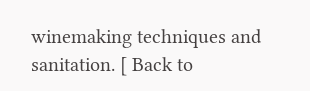winemaking techniques and sanitation. [ Back to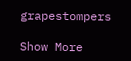grapestompers

Show More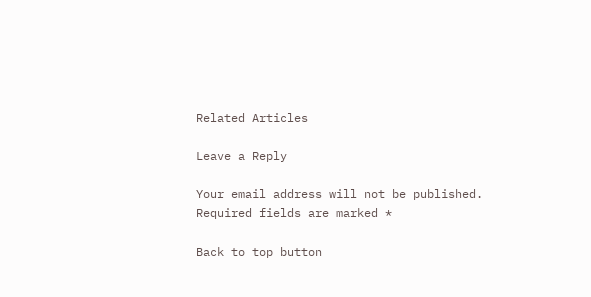Related Articles

Leave a Reply

Your email address will not be published. Required fields are marked *

Back to top button